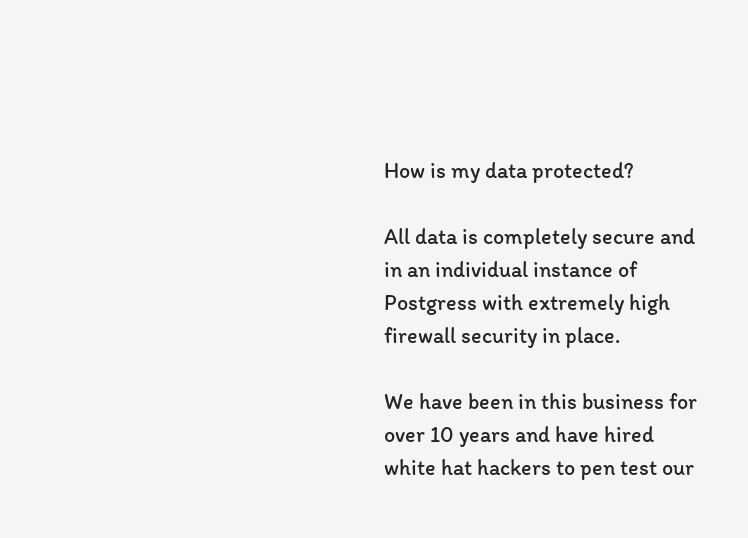How is my data protected?

All data is completely secure and in an individual instance of Postgress with extremely high firewall security in place.

We have been in this business for over 10 years and have hired white hat hackers to pen test our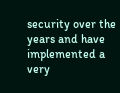security over the years and have implemented a very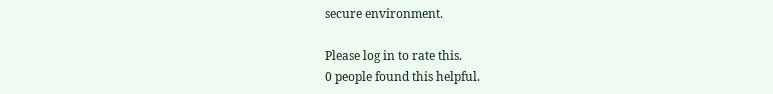secure environment.

Please log in to rate this.
0 people found this helpful.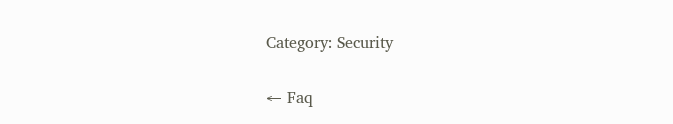Category: Security

← Faq